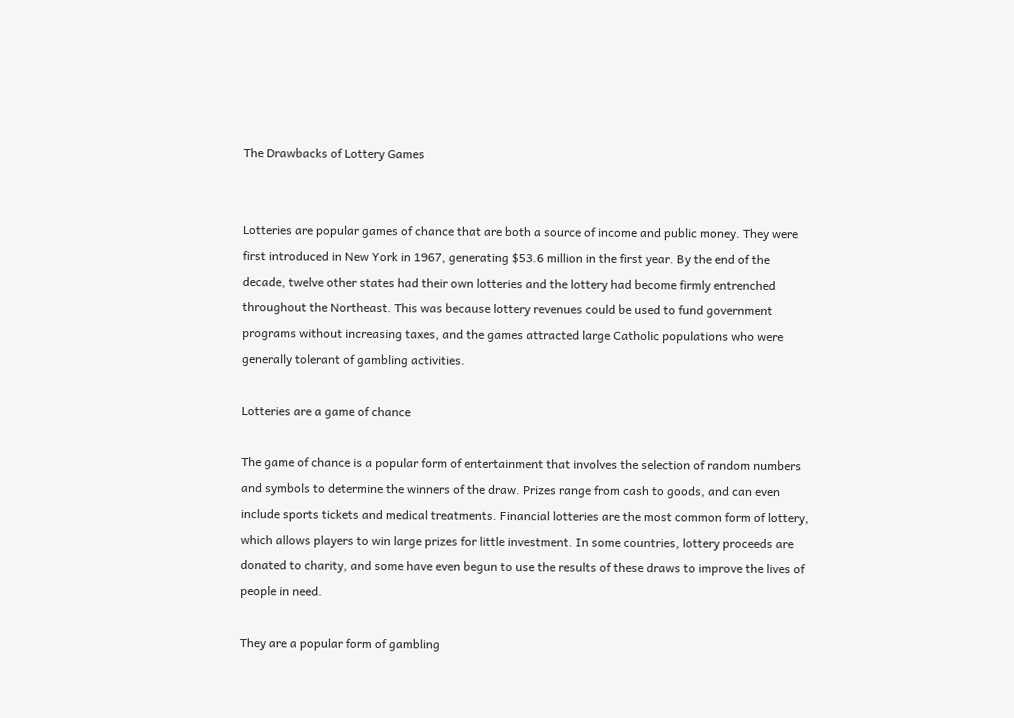The Drawbacks of Lottery Games


Lotteries are popular games of chance that are both a source of income and public money. They were first introduced in New York in 1967, generating $53.6 million in the first year. By the end of the decade, twelve other states had their own lotteries and the lottery had become firmly entrenched throughout the Northeast. This was because lottery revenues could be used to fund government programs without increasing taxes, and the games attracted large Catholic populations who were generally tolerant of gambling activities.

Lotteries are a game of chance

The game of chance is a popular form of entertainment that involves the selection of random numbers and symbols to determine the winners of the draw. Prizes range from cash to goods, and can even include sports tickets and medical treatments. Financial lotteries are the most common form of lottery, which allows players to win large prizes for little investment. In some countries, lottery proceeds are donated to charity, and some have even begun to use the results of these draws to improve the lives of people in need.

They are a popular form of gambling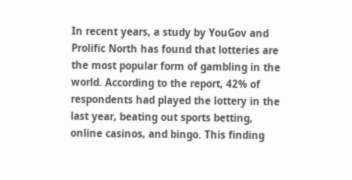In recent years, a study by YouGov and Prolific North has found that lotteries are the most popular form of gambling in the world. According to the report, 42% of respondents had played the lottery in the last year, beating out sports betting, online casinos, and bingo. This finding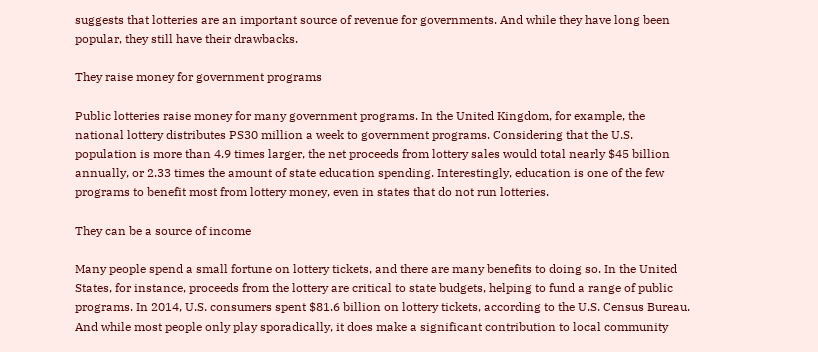suggests that lotteries are an important source of revenue for governments. And while they have long been popular, they still have their drawbacks.

They raise money for government programs

Public lotteries raise money for many government programs. In the United Kingdom, for example, the national lottery distributes PS30 million a week to government programs. Considering that the U.S. population is more than 4.9 times larger, the net proceeds from lottery sales would total nearly $45 billion annually, or 2.33 times the amount of state education spending. Interestingly, education is one of the few programs to benefit most from lottery money, even in states that do not run lotteries.

They can be a source of income

Many people spend a small fortune on lottery tickets, and there are many benefits to doing so. In the United States, for instance, proceeds from the lottery are critical to state budgets, helping to fund a range of public programs. In 2014, U.S. consumers spent $81.6 billion on lottery tickets, according to the U.S. Census Bureau. And while most people only play sporadically, it does make a significant contribution to local community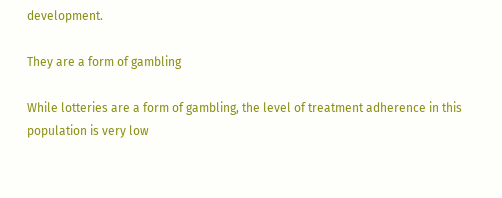development.

They are a form of gambling

While lotteries are a form of gambling, the level of treatment adherence in this population is very low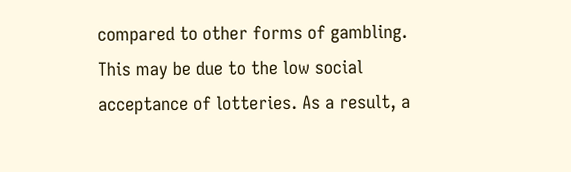compared to other forms of gambling. This may be due to the low social acceptance of lotteries. As a result, a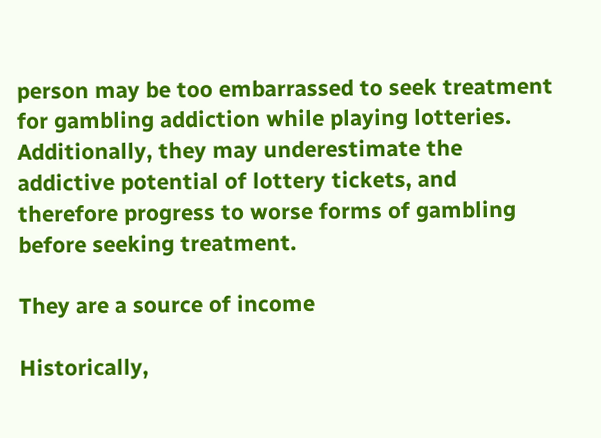person may be too embarrassed to seek treatment for gambling addiction while playing lotteries. Additionally, they may underestimate the addictive potential of lottery tickets, and therefore progress to worse forms of gambling before seeking treatment.

They are a source of income

Historically,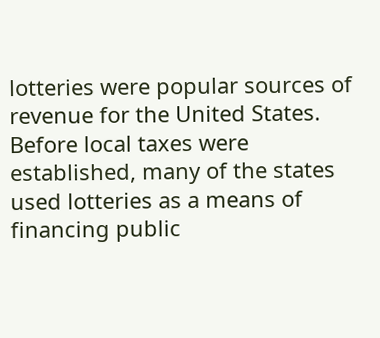lotteries were popular sources of revenue for the United States. Before local taxes were established, many of the states used lotteries as a means of financing public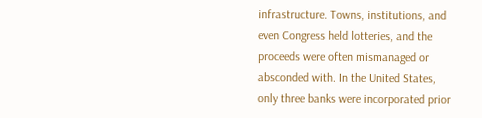infrastructure. Towns, institutions, and even Congress held lotteries, and the proceeds were often mismanaged or absconded with. In the United States, only three banks were incorporated prior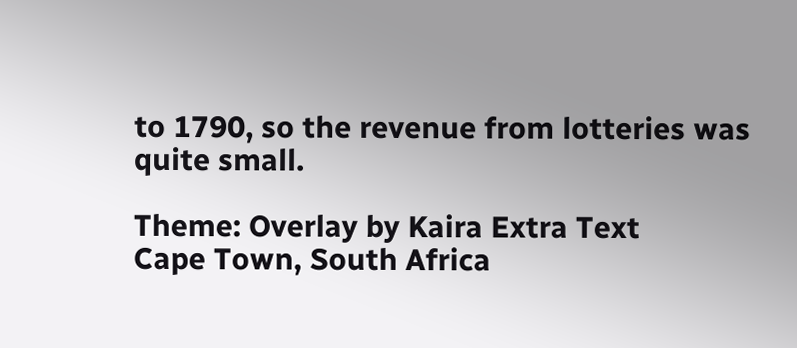to 1790, so the revenue from lotteries was quite small.

Theme: Overlay by Kaira Extra Text
Cape Town, South Africa